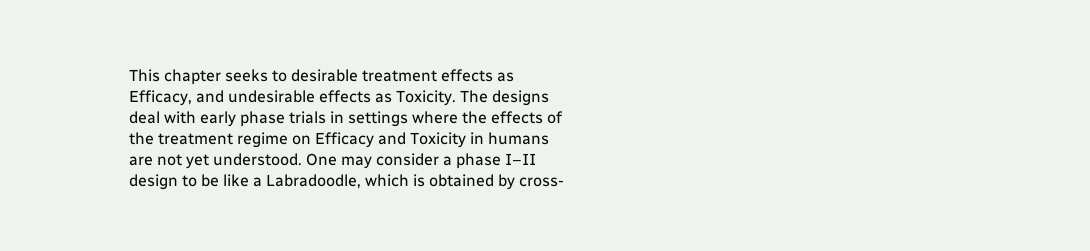This chapter seeks to desirable treatment effects as Efficacy, and undesirable effects as Toxicity. The designs deal with early phase trials in settings where the effects of the treatment regime on Efficacy and Toxicity in humans are not yet understood. One may consider a phase I–II design to be like a Labradoodle, which is obtained by cross-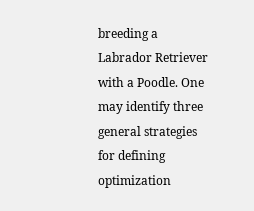breeding a Labrador Retriever with a Poodle. One may identify three general strategies for defining optimization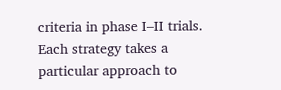criteria in phase I–II trials. Each strategy takes a particular approach to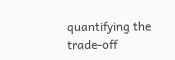quantifying the trade-off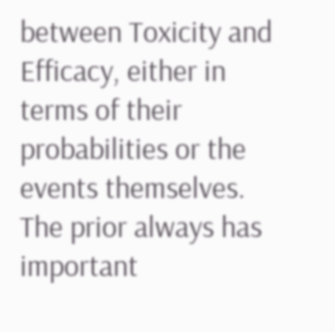between Toxicity and Efficacy, either in terms of their probabilities or the events themselves. The prior always has important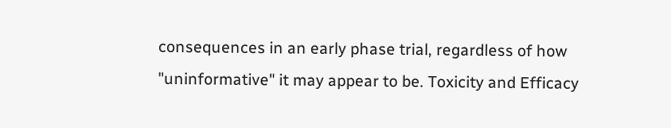consequences in an early phase trial, regardless of how "uninformative" it may appear to be. Toxicity and Efficacy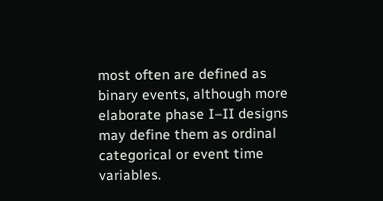most often are defined as binary events, although more elaborate phase I–II designs may define them as ordinal categorical or event time variables.